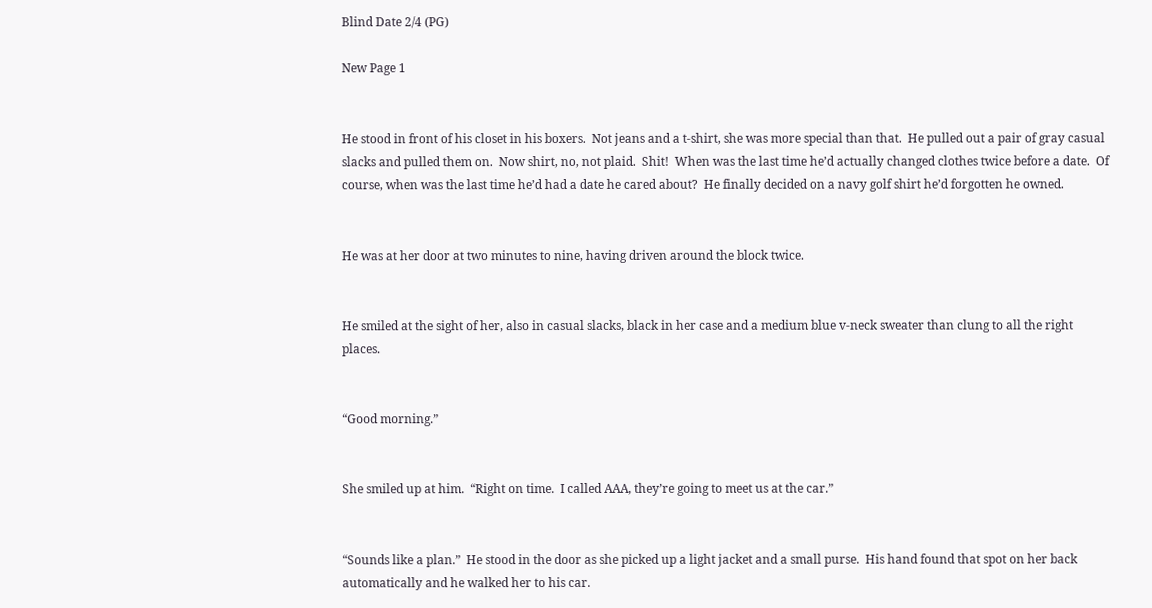Blind Date 2/4 (PG)

New Page 1


He stood in front of his closet in his boxers.  Not jeans and a t-shirt, she was more special than that.  He pulled out a pair of gray casual slacks and pulled them on.  Now shirt, no, not plaid.  Shit!  When was the last time he’d actually changed clothes twice before a date.  Of course, when was the last time he’d had a date he cared about?  He finally decided on a navy golf shirt he’d forgotten he owned.


He was at her door at two minutes to nine, having driven around the block twice.


He smiled at the sight of her, also in casual slacks, black in her case and a medium blue v-neck sweater than clung to all the right places.


“Good morning.”


She smiled up at him.  “Right on time.  I called AAA, they’re going to meet us at the car.”


“Sounds like a plan.”  He stood in the door as she picked up a light jacket and a small purse.  His hand found that spot on her back automatically and he walked her to his car.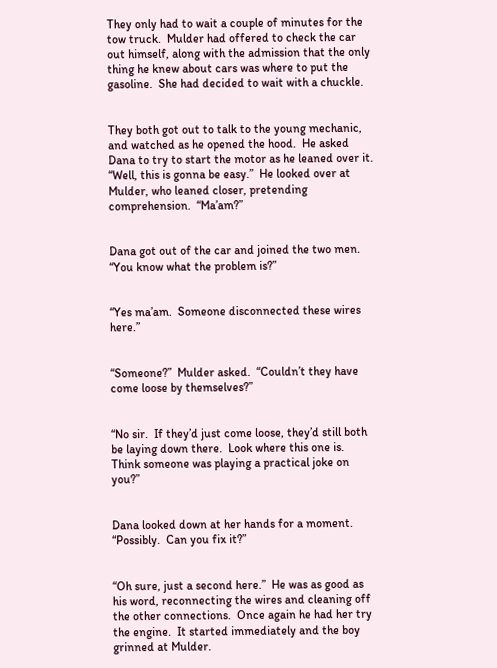They only had to wait a couple of minutes for the tow truck.  Mulder had offered to check the car out himself, along with the admission that the only thing he knew about cars was where to put the gasoline.  She had decided to wait with a chuckle.


They both got out to talk to the young mechanic, and watched as he opened the hood.  He asked Dana to try to start the motor as he leaned over it.  “Well, this is gonna be easy.”  He looked over at Mulder, who leaned closer, pretending comprehension.  “Ma’am?”


Dana got out of the car and joined the two men.  “You know what the problem is?”


“Yes ma’am.  Someone disconnected these wires here.”


“Someone?”  Mulder asked.  “Couldn’t they have come loose by themselves?”


“No sir.  If they’d just come loose, they’d still both be laying down there.  Look where this one is.  Think someone was playing a practical joke on you?”


Dana looked down at her hands for a moment.  “Possibly.  Can you fix it?”


“Oh sure, just a second here.”  He was as good as his word, reconnecting the wires and cleaning off the other connections.  Once again he had her try the engine.  It started immediately and the boy grinned at Mulder.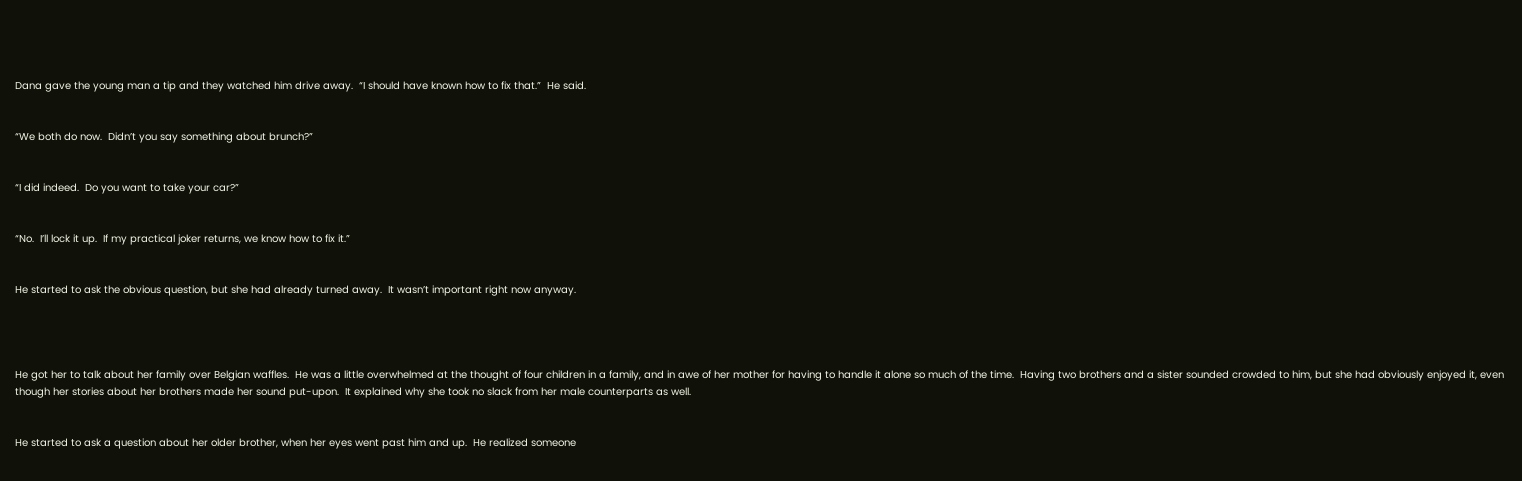Dana gave the young man a tip and they watched him drive away.  “I should have known how to fix that.”  He said.


“We both do now.  Didn’t you say something about brunch?”


“I did indeed.  Do you want to take your car?”


“No.  I’ll lock it up.  If my practical joker returns, we know how to fix it.”


He started to ask the obvious question, but she had already turned away.  It wasn’t important right now anyway.




He got her to talk about her family over Belgian waffles.  He was a little overwhelmed at the thought of four children in a family, and in awe of her mother for having to handle it alone so much of the time.  Having two brothers and a sister sounded crowded to him, but she had obviously enjoyed it, even though her stories about her brothers made her sound put-upon.  It explained why she took no slack from her male counterparts as well.


He started to ask a question about her older brother, when her eyes went past him and up.  He realized someone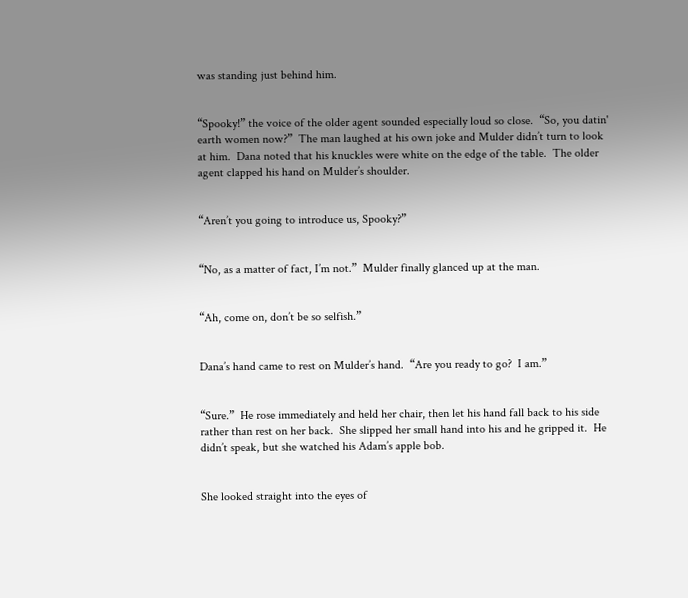was standing just behind him.


“Spooky!” the voice of the older agent sounded especially loud so close.  “So, you datin' earth women now?”  The man laughed at his own joke and Mulder didn’t turn to look at him.  Dana noted that his knuckles were white on the edge of the table.  The older agent clapped his hand on Mulder’s shoulder.


“Aren’t you going to introduce us, Spooky?”


“No, as a matter of fact, I’m not.”  Mulder finally glanced up at the man.


“Ah, come on, don’t be so selfish.”


Dana’s hand came to rest on Mulder’s hand.  “Are you ready to go?  I am.”


“Sure.”  He rose immediately and held her chair, then let his hand fall back to his side rather than rest on her back.  She slipped her small hand into his and he gripped it.  He didn’t speak, but she watched his Adam’s apple bob.


She looked straight into the eyes of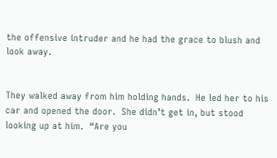the offensive intruder and he had the grace to blush and look away.


They walked away from him holding hands.  He led her to his car and opened the door.  She didn’t get in, but stood looking up at him.  “Are you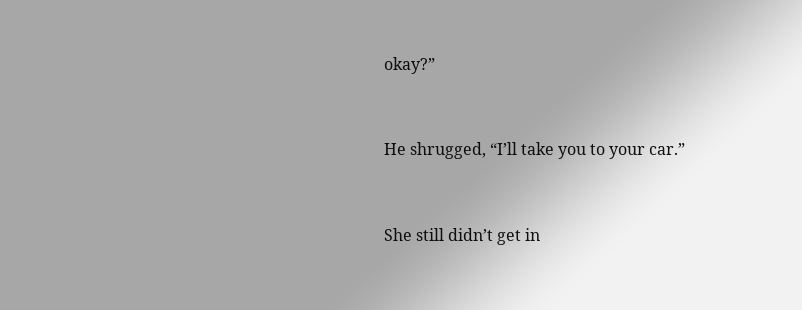okay?”


He shrugged, “I’ll take you to your car.”


She still didn’t get in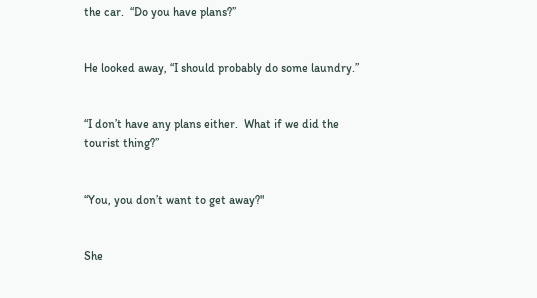the car.  “Do you have plans?”


He looked away, “I should probably do some laundry.”


“I don’t have any plans either.  What if we did the tourist thing?”


“You, you don’t want to get away?"


She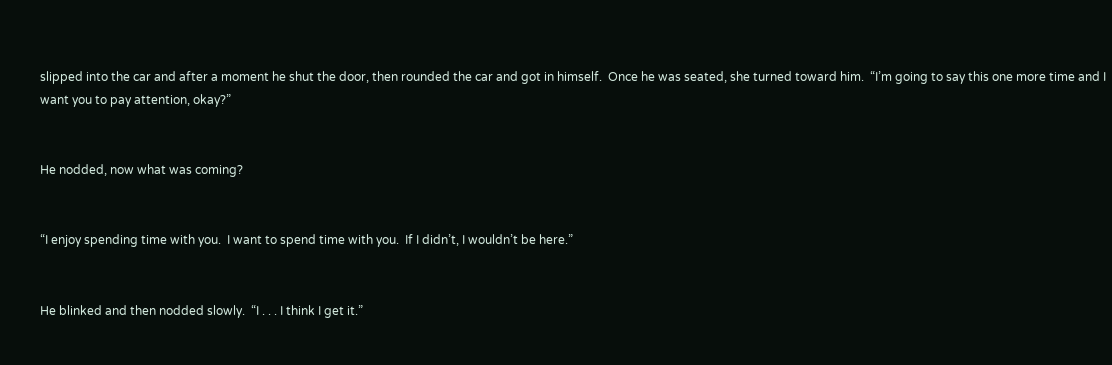slipped into the car and after a moment he shut the door, then rounded the car and got in himself.  Once he was seated, she turned toward him.  “I’m going to say this one more time and I want you to pay attention, okay?”


He nodded, now what was coming?


“I enjoy spending time with you.  I want to spend time with you.  If I didn’t, I wouldn’t be here.”


He blinked and then nodded slowly.  “I . . . I think I get it.”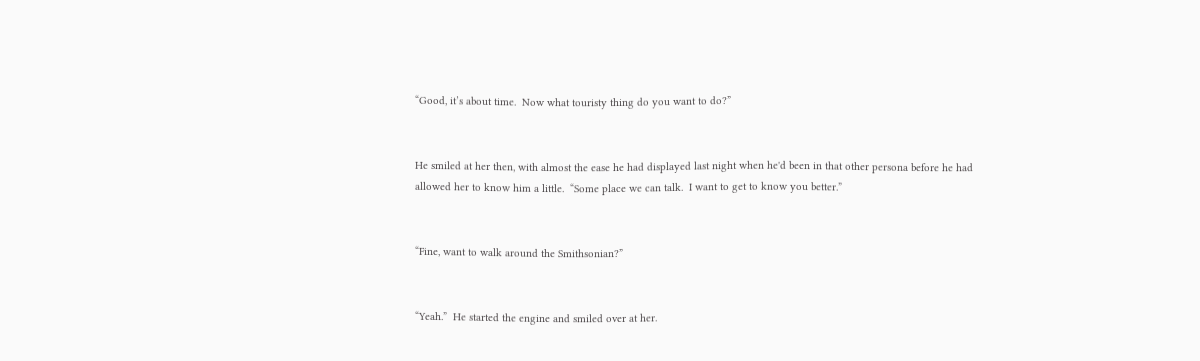“Good, it’s about time.  Now what touristy thing do you want to do?”


He smiled at her then, with almost the ease he had displayed last night when he'd been in that other persona before he had allowed her to know him a little.  “Some place we can talk.  I want to get to know you better.”


“Fine, want to walk around the Smithsonian?”


“Yeah.”  He started the engine and smiled over at her.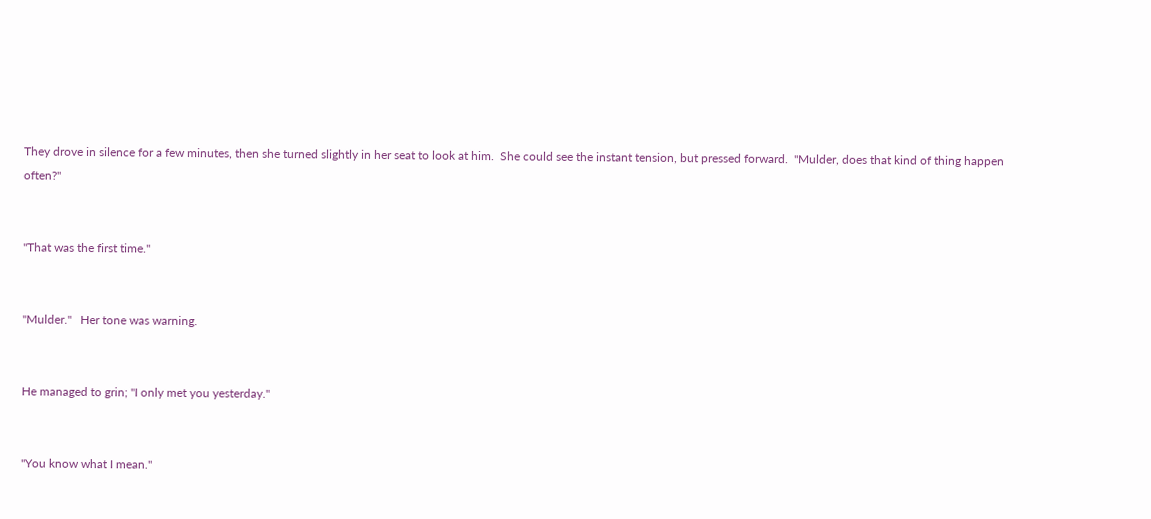They drove in silence for a few minutes, then she turned slightly in her seat to look at him.  She could see the instant tension, but pressed forward.  "Mulder, does that kind of thing happen often?"


"That was the first time."


"Mulder."   Her tone was warning.


He managed to grin; "I only met you yesterday."


"You know what I mean."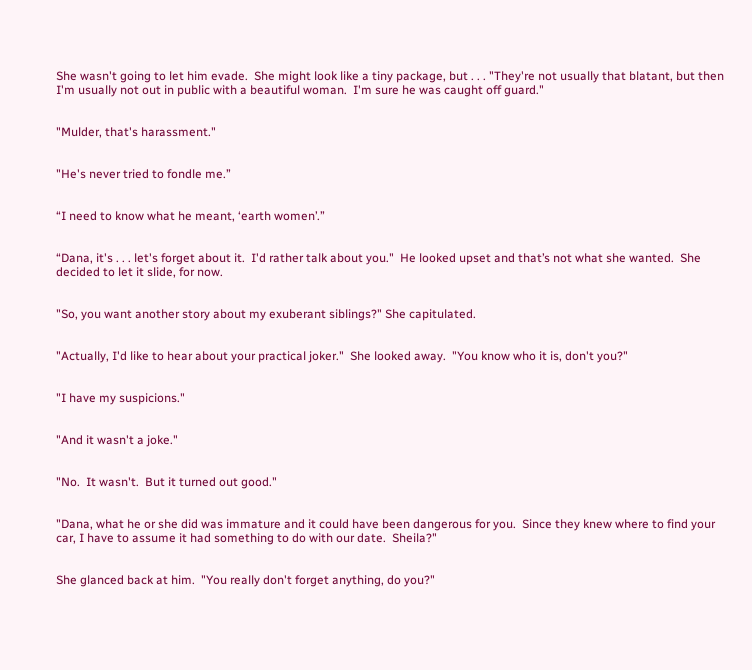She wasn't going to let him evade.  She might look like a tiny package, but . . . "They're not usually that blatant, but then I'm usually not out in public with a beautiful woman.  I'm sure he was caught off guard."


"Mulder, that's harassment."


"He's never tried to fondle me.”


“I need to know what he meant, ‘earth women’.”


“Dana, it's . . . let's forget about it.  I'd rather talk about you."  He looked upset and that’s not what she wanted.  She decided to let it slide, for now.


"So, you want another story about my exuberant siblings?" She capitulated.


"Actually, I'd like to hear about your practical joker."  She looked away.  "You know who it is, don't you?"


"I have my suspicions."


"And it wasn't a joke."


"No.  It wasn't.  But it turned out good."


"Dana, what he or she did was immature and it could have been dangerous for you.  Since they knew where to find your car, I have to assume it had something to do with our date.  Sheila?"


She glanced back at him.  "You really don't forget anything, do you?"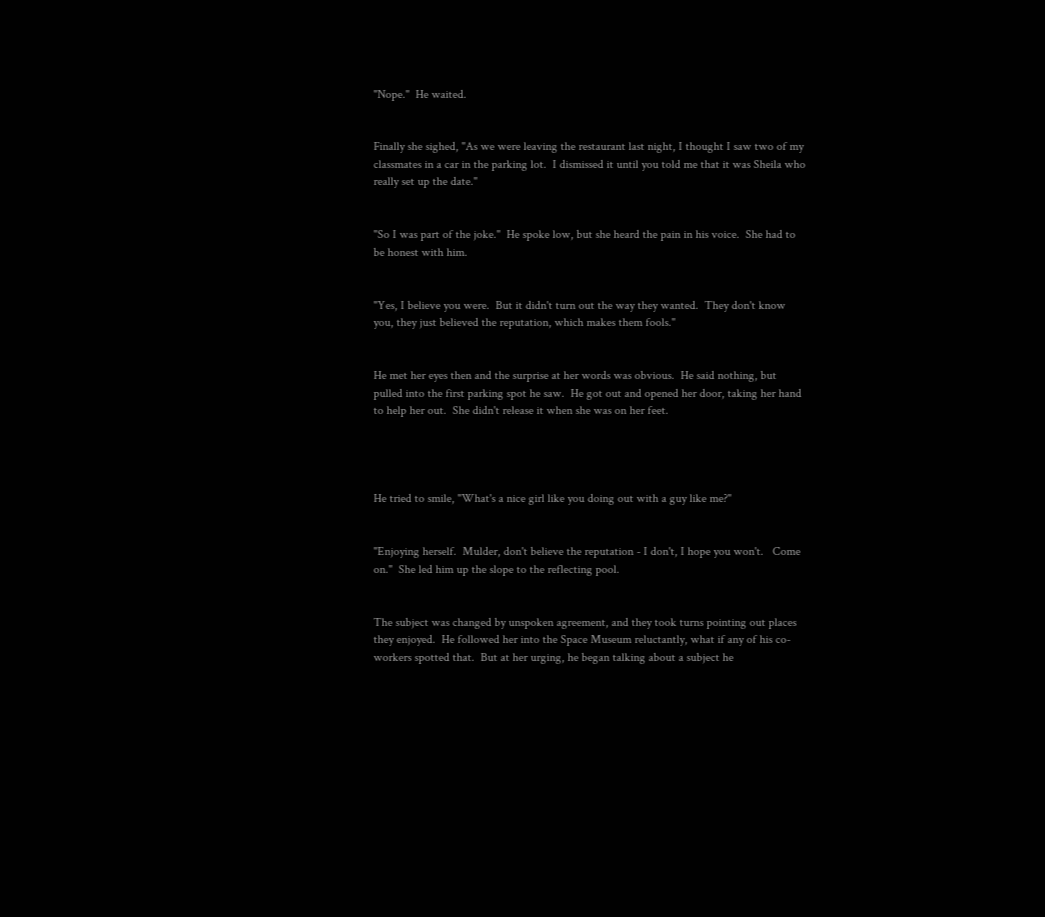"Nope."  He waited.


Finally she sighed, "As we were leaving the restaurant last night, I thought I saw two of my classmates in a car in the parking lot.  I dismissed it until you told me that it was Sheila who really set up the date."


"So I was part of the joke."  He spoke low, but she heard the pain in his voice.  She had to be honest with him.


"Yes, I believe you were.  But it didn't turn out the way they wanted.  They don't know you, they just believed the reputation, which makes them fools."


He met her eyes then and the surprise at her words was obvious.  He said nothing, but pulled into the first parking spot he saw.  He got out and opened her door, taking her hand to help her out.  She didn't release it when she was on her feet.




He tried to smile, "What's a nice girl like you doing out with a guy like me?"


"Enjoying herself.  Mulder, don't believe the reputation - I don't, I hope you won't.   Come on."  She led him up the slope to the reflecting pool.


The subject was changed by unspoken agreement, and they took turns pointing out places they enjoyed.  He followed her into the Space Museum reluctantly, what if any of his co-workers spotted that.  But at her urging, he began talking about a subject he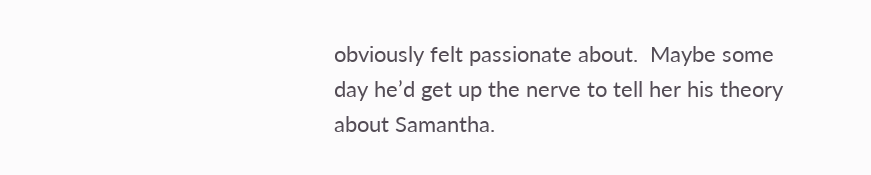obviously felt passionate about.  Maybe some day he’d get up the nerve to tell her his theory about Samantha.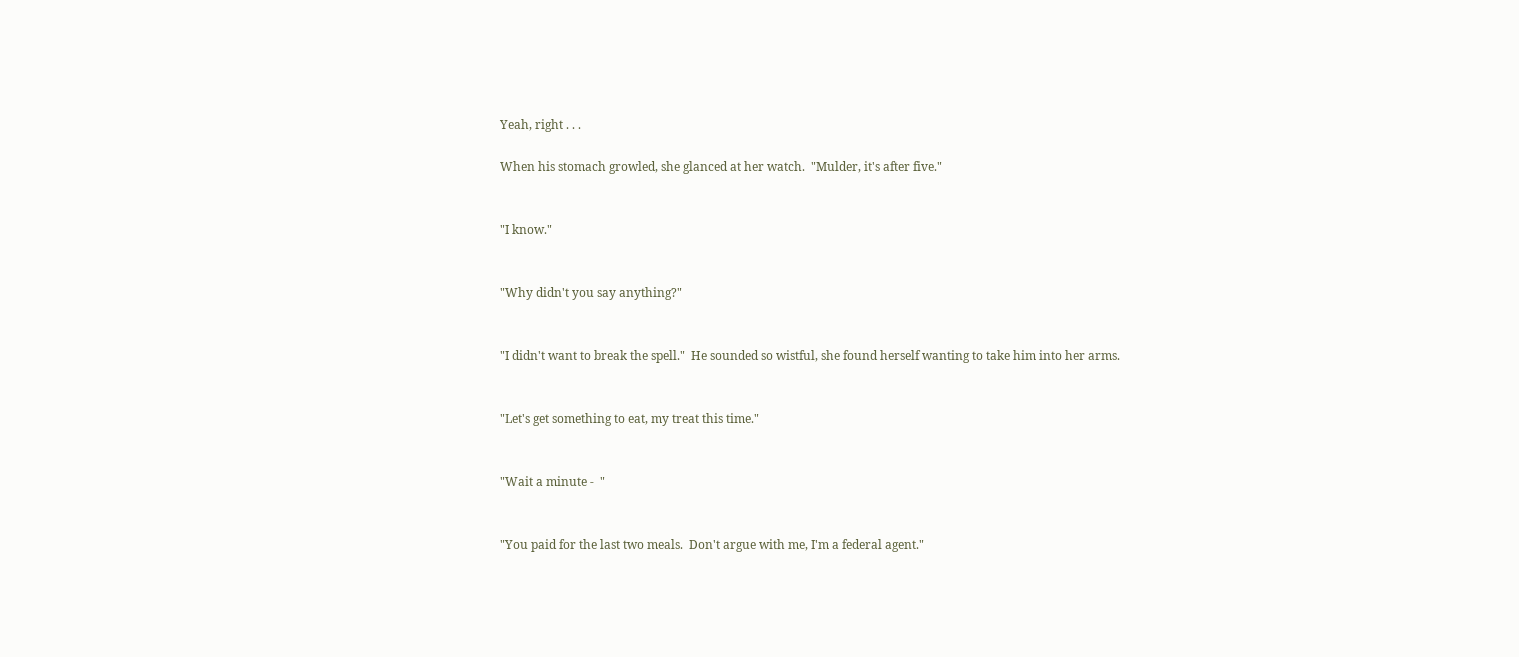Yeah, right . . .

When his stomach growled, she glanced at her watch.  "Mulder, it's after five."


"I know."


"Why didn't you say anything?"


"I didn't want to break the spell."  He sounded so wistful, she found herself wanting to take him into her arms.


"Let's get something to eat, my treat this time."


"Wait a minute -  "


"You paid for the last two meals.  Don't argue with me, I'm a federal agent."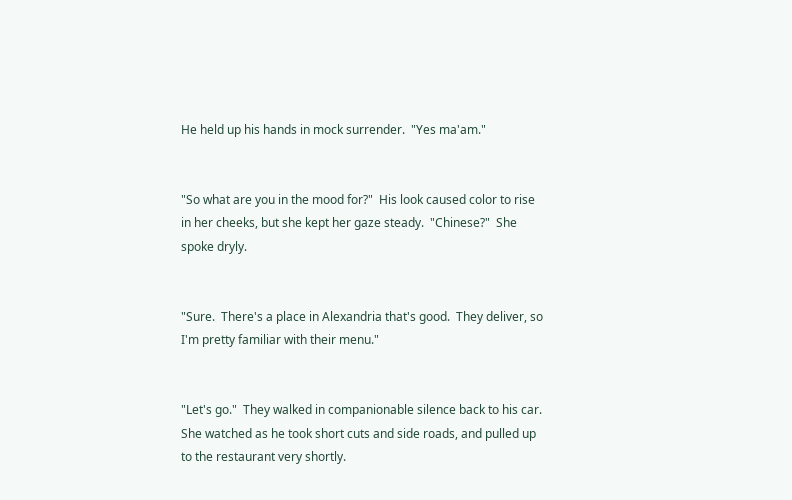He held up his hands in mock surrender.  "Yes ma'am."


"So what are you in the mood for?"  His look caused color to rise in her cheeks, but she kept her gaze steady.  "Chinese?"  She spoke dryly.


"Sure.  There's a place in Alexandria that's good.  They deliver, so I'm pretty familiar with their menu."


"Let's go."  They walked in companionable silence back to his car.  She watched as he took short cuts and side roads, and pulled up to the restaurant very shortly.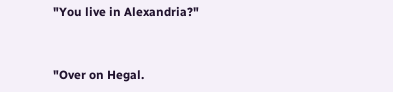"You live in Alexandria?"


"Over on Hegal.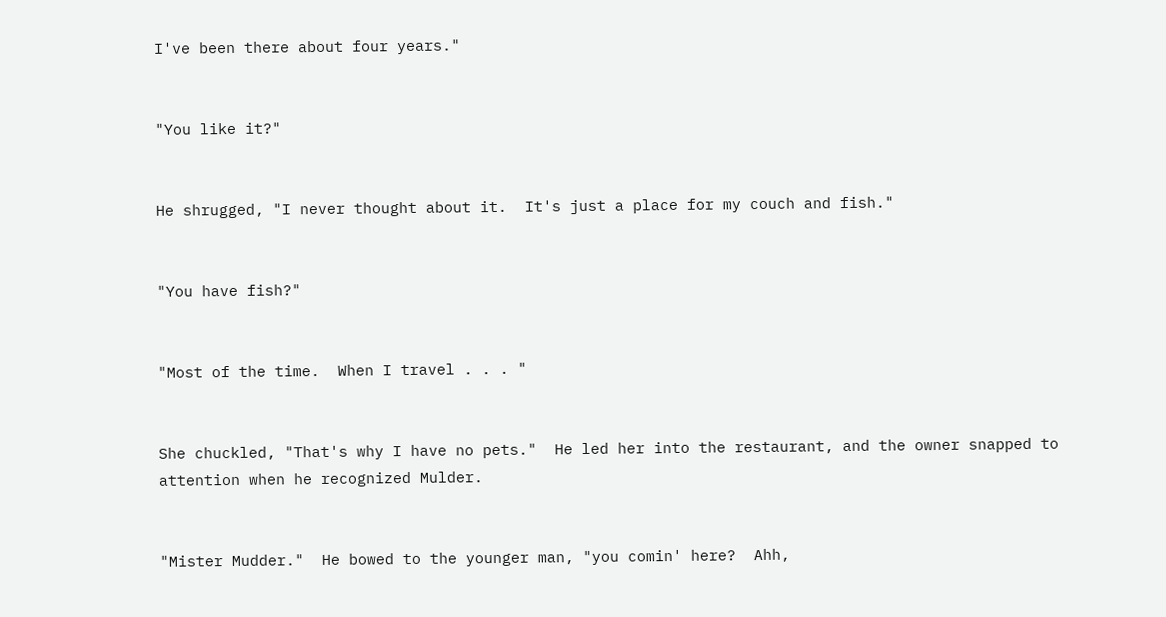I've been there about four years."


"You like it?"


He shrugged, "I never thought about it.  It's just a place for my couch and fish."


"You have fish?"


"Most of the time.  When I travel . . . "


She chuckled, "That's why I have no pets."  He led her into the restaurant, and the owner snapped to attention when he recognized Mulder.


"Mister Mudder."  He bowed to the younger man, "you comin' here?  Ahh,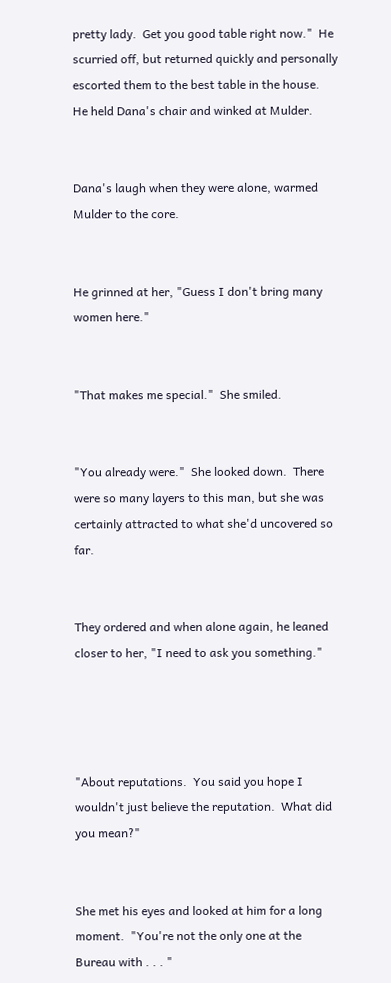pretty lady.  Get you good table right now."  He scurried off, but returned quickly and personally escorted them to the best table in the house.  He held Dana's chair and winked at Mulder.


Dana's laugh when they were alone, warmed Mulder to the core.


He grinned at her, "Guess I don't bring many women here."


"That makes me special."  She smiled.


"You already were."  She looked down.  There were so many layers to this man, but she was certainly attracted to what she'd uncovered so far.


They ordered and when alone again, he leaned closer to her, "I need to ask you something."




"About reputations.  You said you hope I wouldn't just believe the reputation.  What did you mean?"


She met his eyes and looked at him for a long moment.  "You're not the only one at the Bureau with . . . "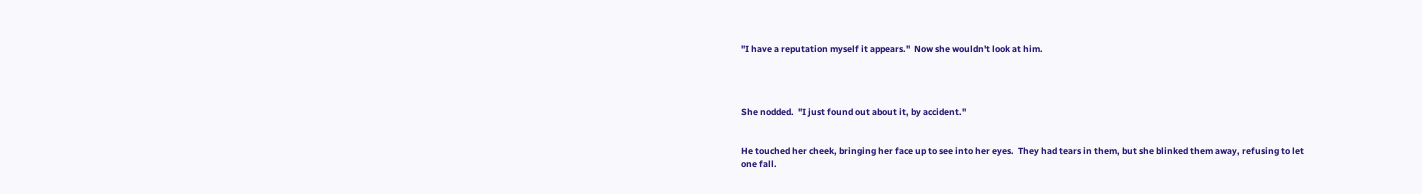"I have a reputation myself it appears."  Now she wouldn't look at him.




She nodded.  "I just found out about it, by accident."


He touched her cheek, bringing her face up to see into her eyes.  They had tears in them, but she blinked them away, refusing to let one fall.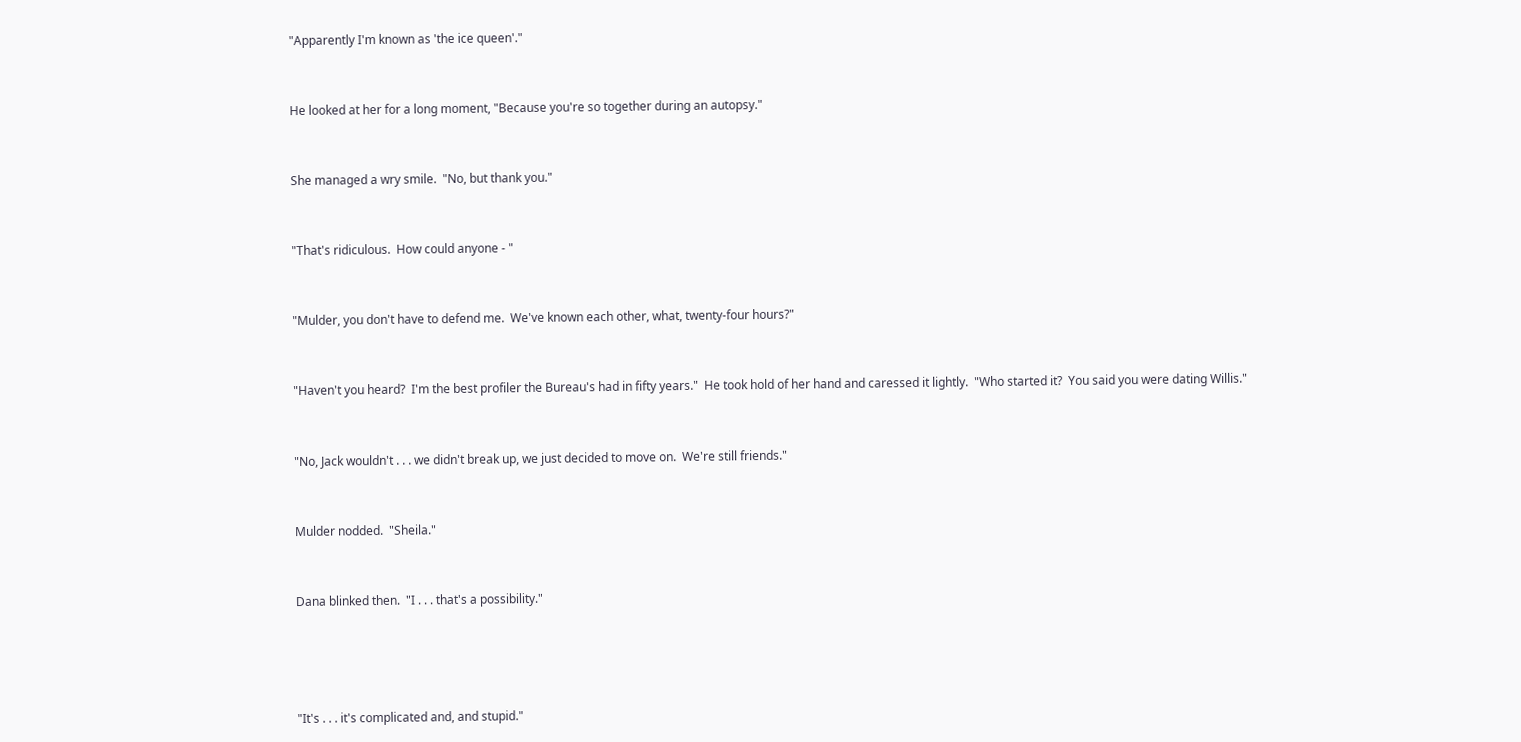"Apparently I'm known as 'the ice queen'."


He looked at her for a long moment, "Because you're so together during an autopsy."


She managed a wry smile.  "No, but thank you."


"That's ridiculous.  How could anyone - "


"Mulder, you don't have to defend me.  We've known each other, what, twenty-four hours?"


"Haven't you heard?  I'm the best profiler the Bureau's had in fifty years."  He took hold of her hand and caressed it lightly.  "Who started it?  You said you were dating Willis."


"No, Jack wouldn't . . . we didn't break up, we just decided to move on.  We're still friends."


Mulder nodded.  "Sheila."


Dana blinked then.  "I . . . that's a possibility."




"It's . . . it's complicated and, and stupid."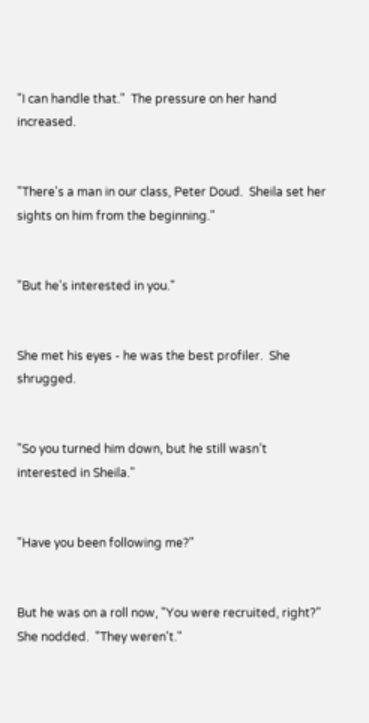"I can handle that."  The pressure on her hand increased.


"There's a man in our class, Peter Doud.  Sheila set her sights on him from the beginning."


"But he's interested in you."


She met his eyes - he was the best profiler.  She shrugged.


"So you turned him down, but he still wasn’t interested in Sheila."


"Have you been following me?"


But he was on a roll now, "You were recruited, right?"  She nodded.  "They weren't."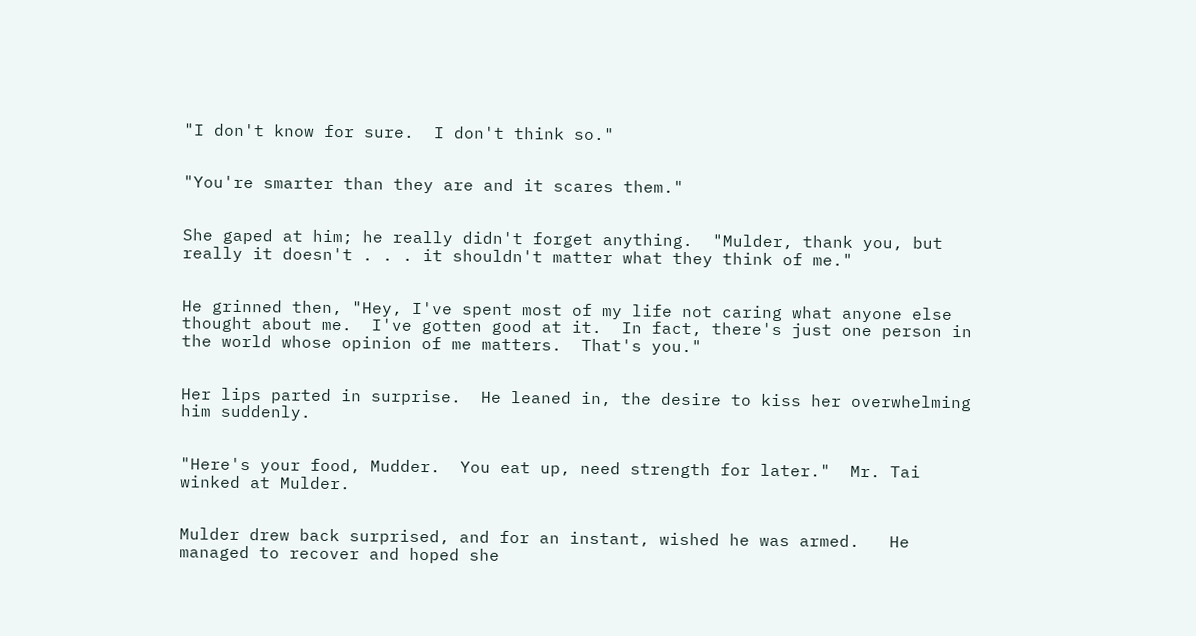"I don't know for sure.  I don't think so."


"You're smarter than they are and it scares them."


She gaped at him; he really didn't forget anything.  "Mulder, thank you, but really it doesn't . . . it shouldn't matter what they think of me."


He grinned then, "Hey, I've spent most of my life not caring what anyone else thought about me.  I've gotten good at it.  In fact, there's just one person in the world whose opinion of me matters.  That's you."


Her lips parted in surprise.  He leaned in, the desire to kiss her overwhelming him suddenly.


"Here's your food, Mudder.  You eat up, need strength for later."  Mr. Tai winked at Mulder.


Mulder drew back surprised, and for an instant, wished he was armed.   He managed to recover and hoped she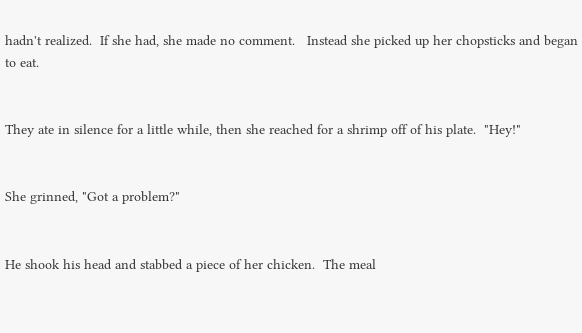hadn't realized.  If she had, she made no comment.   Instead she picked up her chopsticks and began to eat.


They ate in silence for a little while, then she reached for a shrimp off of his plate.  "Hey!"


She grinned, "Got a problem?"


He shook his head and stabbed a piece of her chicken.  The meal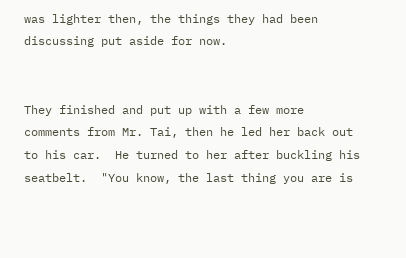was lighter then, the things they had been discussing put aside for now.


They finished and put up with a few more comments from Mr. Tai, then he led her back out to his car.  He turned to her after buckling his seatbelt.  "You know, the last thing you are is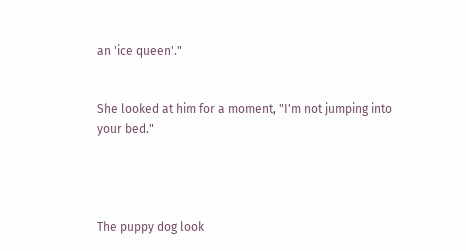an 'ice queen'."


She looked at him for a moment, "I'm not jumping into your bed."




The puppy dog look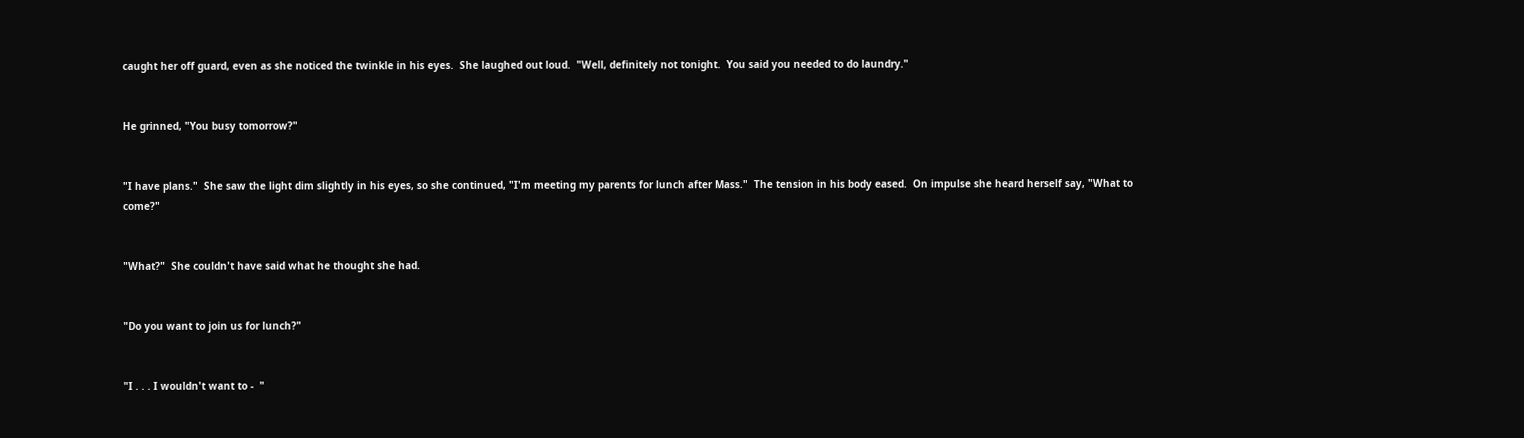caught her off guard, even as she noticed the twinkle in his eyes.  She laughed out loud.  "Well, definitely not tonight.  You said you needed to do laundry."


He grinned, "You busy tomorrow?"


"I have plans."  She saw the light dim slightly in his eyes, so she continued, "I'm meeting my parents for lunch after Mass."  The tension in his body eased.  On impulse she heard herself say, "What to come?"


"What?"  She couldn't have said what he thought she had.


"Do you want to join us for lunch?"


"I . . . I wouldn't want to -  "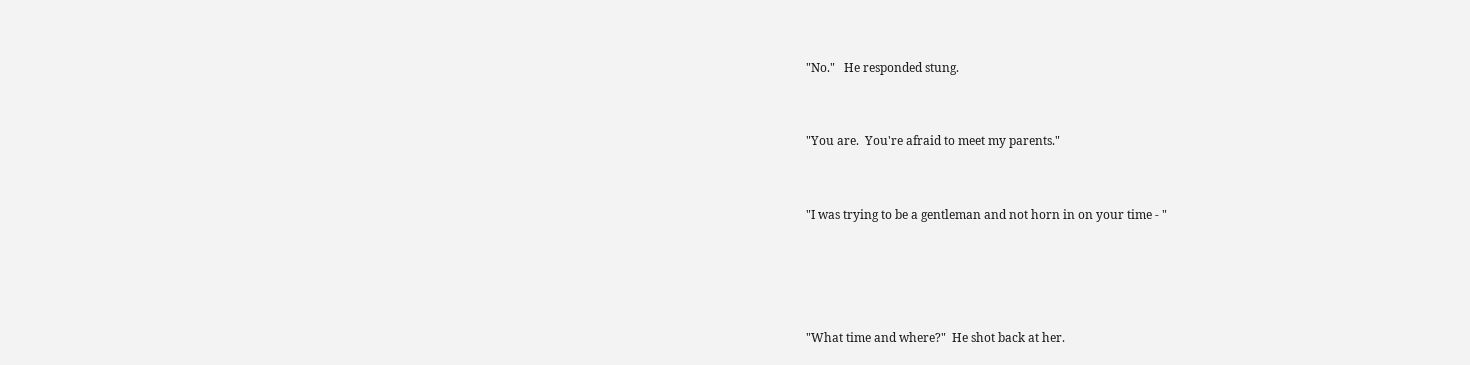"No."   He responded stung.


"You are.  You're afraid to meet my parents."


"I was trying to be a gentleman and not horn in on your time - "




"What time and where?"  He shot back at her.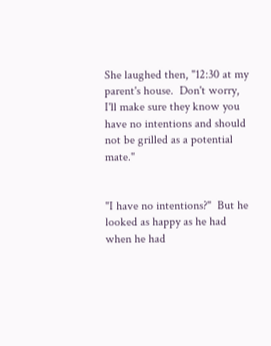She laughed then, "12:30 at my parent's house.  Don't worry, I'll make sure they know you have no intentions and should not be grilled as a potential mate."


"I have no intentions?"  But he looked as happy as he had when he had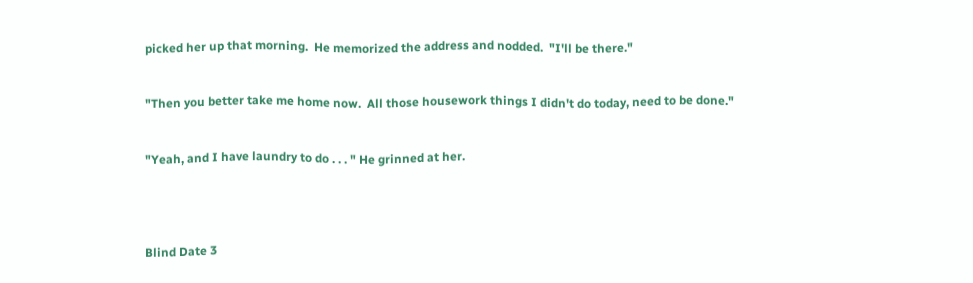picked her up that morning.  He memorized the address and nodded.  "I'll be there."


"Then you better take me home now.  All those housework things I didn't do today, need to be done."


"Yeah, and I have laundry to do . . . " He grinned at her.




Blind Date 3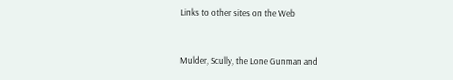Links to other sites on the Web



Mulder, Scully, the Lone Gunman and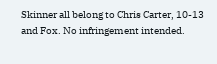Skinner all belong to Chris Carter, 10-13 and Fox. No infringement intended.